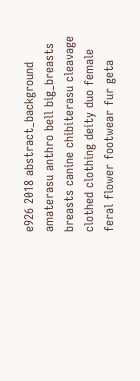e926 2018 abstract_background amaterasu anthro bell big_breasts breasts canine chibiterasu cleavage clothed clothing deity duo female feral flower footwear fur geta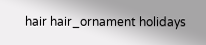hair hair_ornament holidays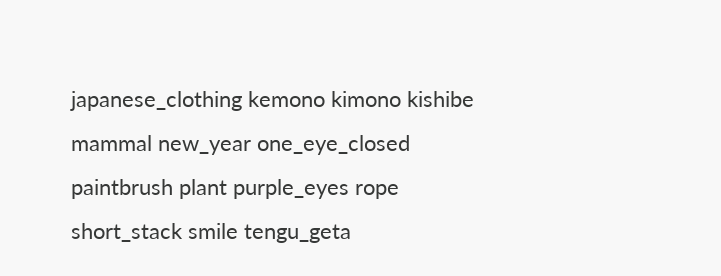japanese_clothing kemono kimono kishibe mammal new_year one_eye_closed paintbrush plant purple_eyes rope short_stack smile tengu_geta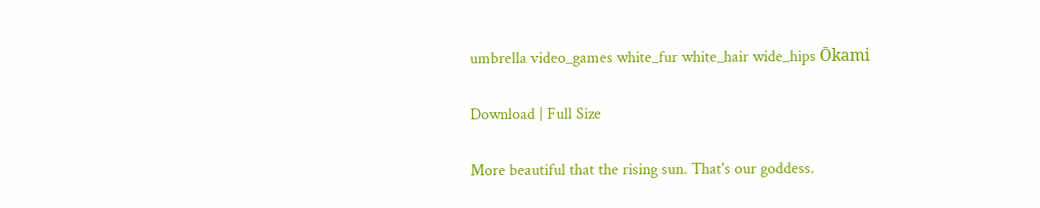umbrella video_games white_fur white_hair wide_hips Ōkami

Download | Full Size

More beautiful that the rising sun. That's our goddess.